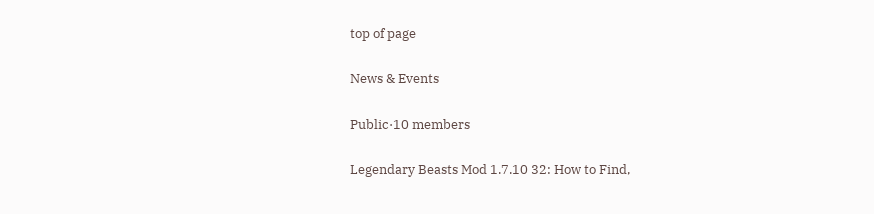top of page

News & Events

Public·10 members

Legendary Beasts Mod 1.7.10 32: How to Find,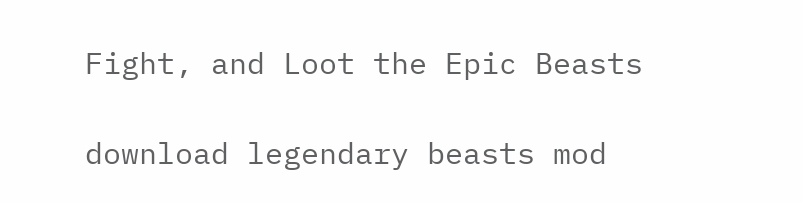Fight, and Loot the Epic Beasts

download legendary beasts mod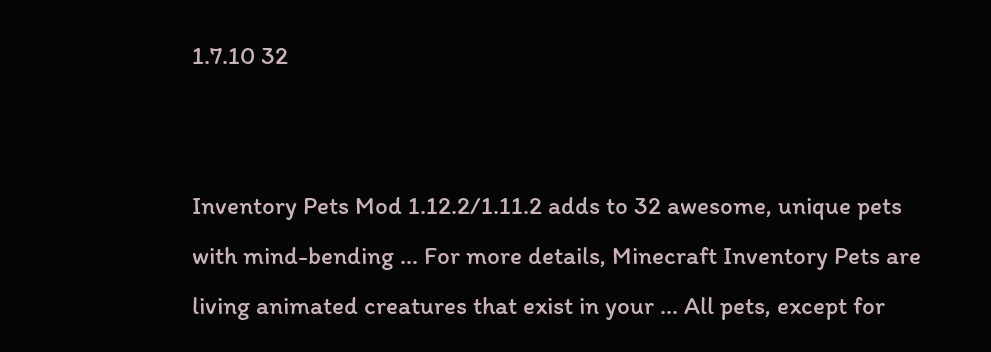1.7.10 32


Inventory Pets Mod 1.12.2/1.11.2 adds to 32 awesome, unique pets with mind-bending ... For more details, Minecraft Inventory Pets are living animated creatures that exist in your ... All pets, except for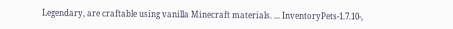Legendary, are craftable using vanilla Minecraft materials. ... InventoryPets-1.7.10-,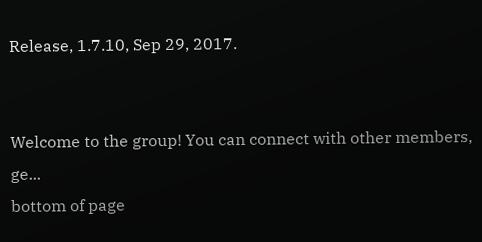Release, 1.7.10, Sep 29, 2017.


Welcome to the group! You can connect with other members, ge...
bottom of page